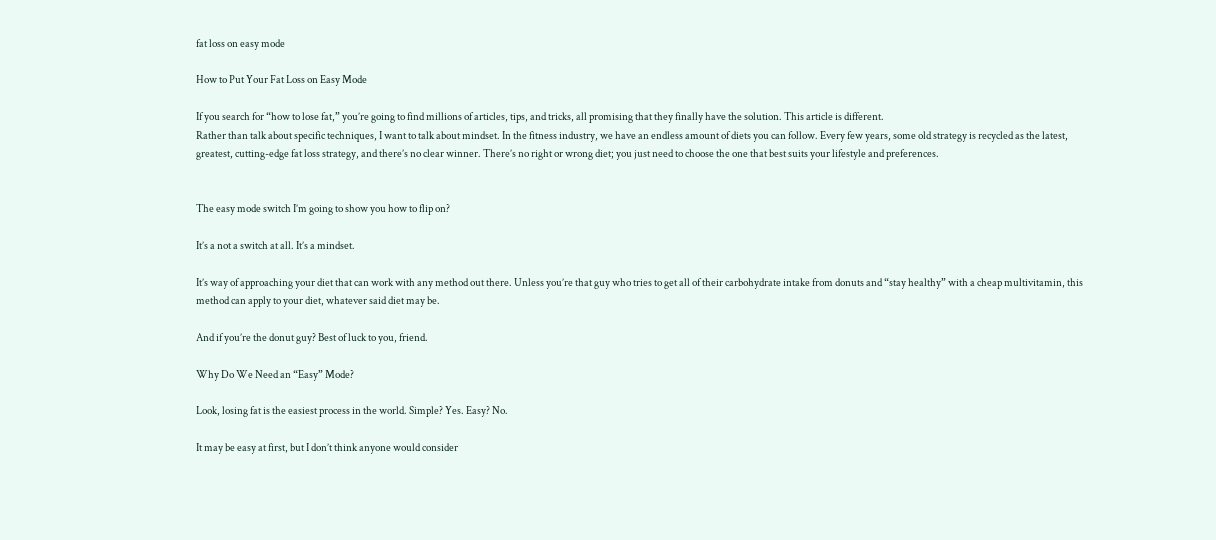fat loss on easy mode

How to Put Your Fat Loss on Easy Mode

If you search for “how to lose fat,” you’re going to find millions of articles, tips, and tricks, all promising that they finally have the solution. This article is different.
Rather than talk about specific techniques, I want to talk about mindset. In the fitness industry, we have an endless amount of diets you can follow. Every few years, some old strategy is recycled as the latest, greatest, cutting-edge fat loss strategy, and there’s no clear winner. There’s no right or wrong diet; you just need to choose the one that best suits your lifestyle and preferences.


The easy mode switch I’m going to show you how to flip on?

It’s a not a switch at all. It’s a mindset.

It’s way of approaching your diet that can work with any method out there. Unless you’re that guy who tries to get all of their carbohydrate intake from donuts and “stay healthy” with a cheap multivitamin, this method can apply to your diet, whatever said diet may be.

And if you’re the donut guy? Best of luck to you, friend.

Why Do We Need an “Easy” Mode?

Look, losing fat is the easiest process in the world. Simple? Yes. Easy? No.

It may be easy at first, but I don’t think anyone would consider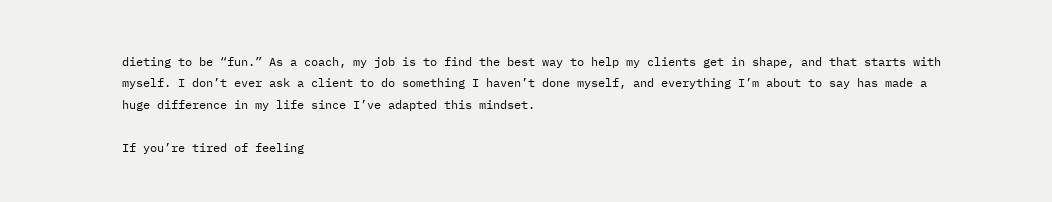dieting to be “fun.” As a coach, my job is to find the best way to help my clients get in shape, and that starts with myself. I don’t ever ask a client to do something I haven’t done myself, and everything I’m about to say has made a huge difference in my life since I’ve adapted this mindset.

If you’re tired of feeling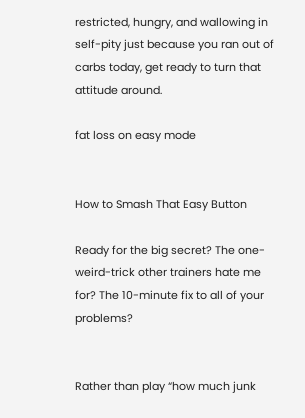restricted, hungry, and wallowing in self-pity just because you ran out of carbs today, get ready to turn that attitude around.

fat loss on easy mode


How to Smash That Easy Button

Ready for the big secret? The one-weird-trick other trainers hate me for? The 10-minute fix to all of your problems?


Rather than play “how much junk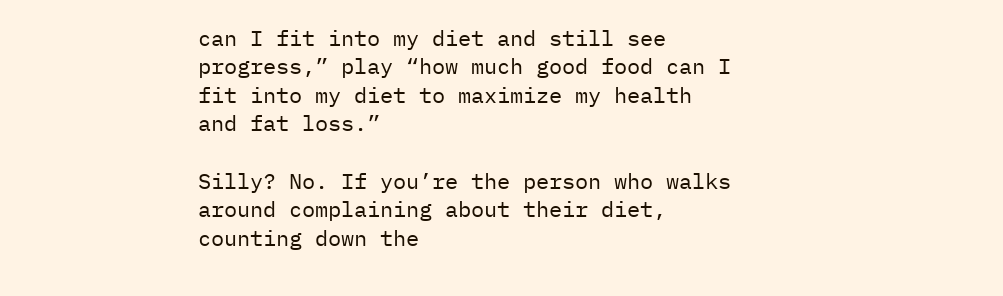can I fit into my diet and still see progress,” play “how much good food can I fit into my diet to maximize my health and fat loss.”

Silly? No. If you’re the person who walks around complaining about their diet, counting down the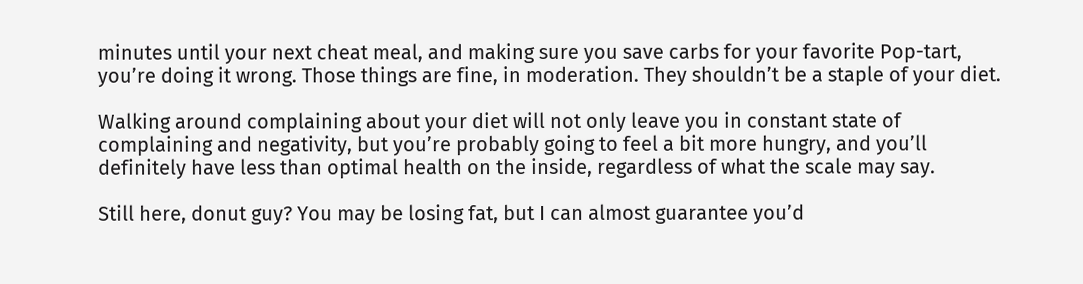minutes until your next cheat meal, and making sure you save carbs for your favorite Pop-tart, you’re doing it wrong. Those things are fine, in moderation. They shouldn’t be a staple of your diet.

Walking around complaining about your diet will not only leave you in constant state of complaining and negativity, but you’re probably going to feel a bit more hungry, and you’ll definitely have less than optimal health on the inside, regardless of what the scale may say.

Still here, donut guy? You may be losing fat, but I can almost guarantee you’d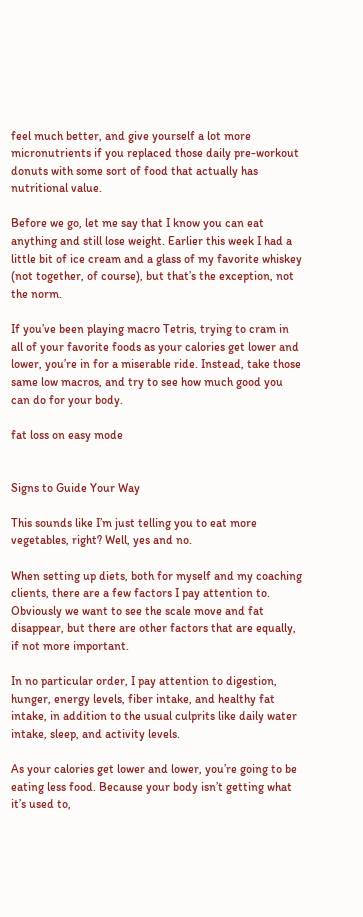feel much better, and give yourself a lot more micronutrients if you replaced those daily pre-workout donuts with some sort of food that actually has nutritional value.

Before we go, let me say that I know you can eat anything and still lose weight. Earlier this week I had a little bit of ice cream and a glass of my favorite whiskey (not together, of course), but that’s the exception, not the norm.

If you’ve been playing macro Tetris, trying to cram in all of your favorite foods as your calories get lower and lower, you’re in for a miserable ride. Instead, take those same low macros, and try to see how much good you can do for your body.

fat loss on easy mode


Signs to Guide Your Way

This sounds like I’m just telling you to eat more vegetables, right? Well, yes and no.

When setting up diets, both for myself and my coaching clients, there are a few factors I pay attention to. Obviously we want to see the scale move and fat disappear, but there are other factors that are equally, if not more important.

In no particular order, I pay attention to digestion, hunger, energy levels, fiber intake, and healthy fat intake, in addition to the usual culprits like daily water intake, sleep, and activity levels.

As your calories get lower and lower, you’re going to be eating less food. Because your body isn’t getting what it’s used to,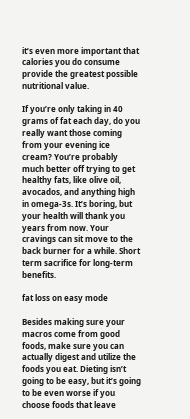it’s even more important that calories you do consume provide the greatest possible nutritional value.

If you’re only taking in 40 grams of fat each day, do you really want those coming from your evening ice cream? You’re probably much better off trying to get healthy fats, like olive oil, avocados, and anything high in omega-3s. It’s boring, but your health will thank you years from now. Your cravings can sit move to the back burner for a while. Short term sacrifice for long-term benefits.

fat loss on easy mode

Besides making sure your macros come from good foods, make sure you can actually digest and utilize the foods you eat. Dieting isn’t going to be easy, but it’s going to be even worse if you choose foods that leave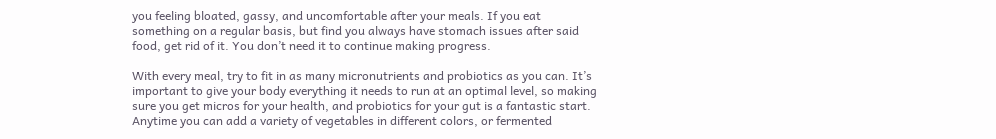you feeling bloated, gassy, and uncomfortable after your meals. If you eat something on a regular basis, but find you always have stomach issues after said food, get rid of it. You don’t need it to continue making progress.

With every meal, try to fit in as many micronutrients and probiotics as you can. It’s important to give your body everything it needs to run at an optimal level, so making sure you get micros for your health, and probiotics for your gut is a fantastic start. Anytime you can add a variety of vegetables in different colors, or fermented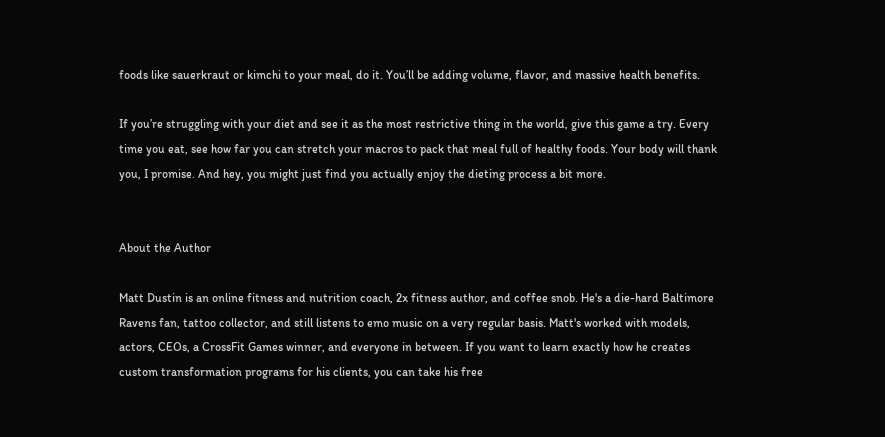foods like sauerkraut or kimchi to your meal, do it. You’ll be adding volume, flavor, and massive health benefits.

If you’re struggling with your diet and see it as the most restrictive thing in the world, give this game a try. Every time you eat, see how far you can stretch your macros to pack that meal full of healthy foods. Your body will thank you, I promise. And hey, you might just find you actually enjoy the dieting process a bit more.


About the Author

Matt Dustin is an online fitness and nutrition coach, 2x fitness author, and coffee snob. He's a die-hard Baltimore Ravens fan, tattoo collector, and still listens to emo music on a very regular basis. Matt's worked with models, actors, CEOs, a CrossFit Games winner, and everyone in between. If you want to learn exactly how he creates custom transformation programs for his clients, you can take his free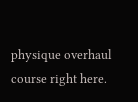physique overhaul course right here.